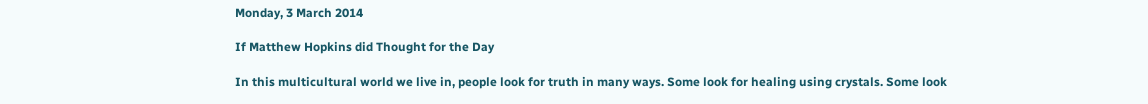Monday, 3 March 2014

If Matthew Hopkins did Thought for the Day

In this multicultural world we live in, people look for truth in many ways. Some look for healing using crystals. Some look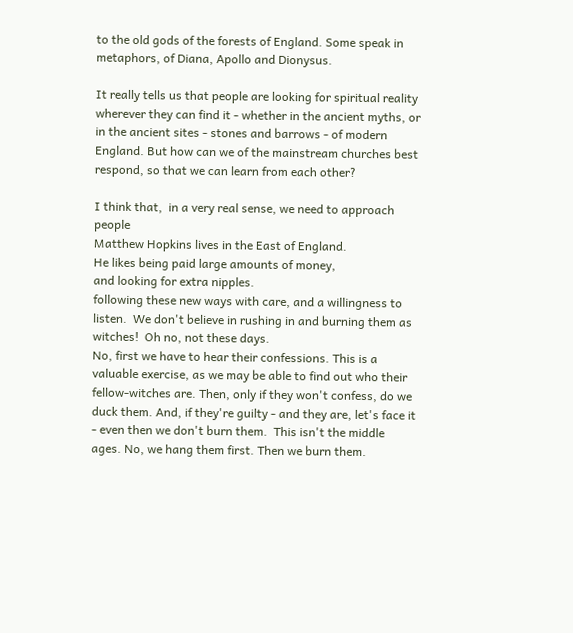to the old gods of the forests of England. Some speak in metaphors, of Diana, Apollo and Dionysus.

It really tells us that people are looking for spiritual reality wherever they can find it - whether in the ancient myths, or in the ancient sites - stones and barrows - of modern England. But how can we of the mainstream churches best respond, so that we can learn from each other?

I think that,  in a very real sense, we need to approach people
Matthew Hopkins lives in the East of England.
He likes being paid large amounts of money,
and looking for extra nipples.
following these new ways with care, and a willingness to listen.  We don't believe in rushing in and burning them as witches!  Oh no, not these days.
No, first we have to hear their confessions. This is a valuable exercise, as we may be able to find out who their fellow-witches are. Then, only if they won't confess, do we duck them. And, if they're guilty - and they are, let's face it - even then we don't burn them.  This isn't the middle ages. No, we hang them first. Then we burn them.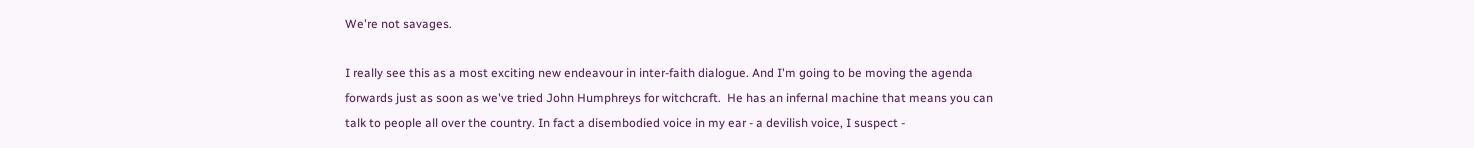We're not savages.

I really see this as a most exciting new endeavour in inter-faith dialogue. And I'm going to be moving the agenda forwards just as soon as we've tried John Humphreys for witchcraft.  He has an infernal machine that means you can talk to people all over the country. In fact a disembodied voice in my ear - a devilish voice, I suspect -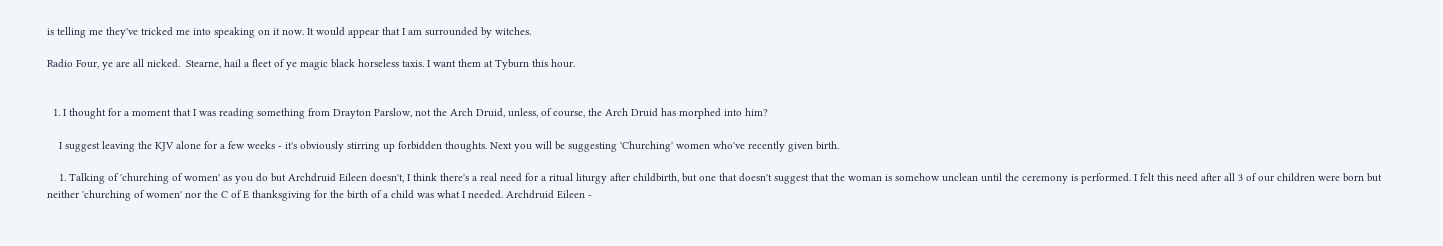is telling me they've tricked me into speaking on it now. It would appear that I am surrounded by witches.

Radio Four, ye are all nicked.  Stearne, hail a fleet of ye magic black horseless taxis. I want them at Tyburn this hour.


  1. I thought for a moment that I was reading something from Drayton Parslow, not the Arch Druid, unless, of course, the Arch Druid has morphed into him?

    I suggest leaving the KJV alone for a few weeks - it's obviously stirring up forbidden thoughts. Next you will be suggesting 'Churching' women who've recently given birth.

    1. Talking of 'churching of women' as you do but Archdruid Eileen doesn't, I think there's a real need for a ritual liturgy after childbirth, but one that doesn't suggest that the woman is somehow unclean until the ceremony is performed. I felt this need after all 3 of our children were born but neither 'churching of women' nor the C of E thanksgiving for the birth of a child was what I needed. Archdruid Eileen -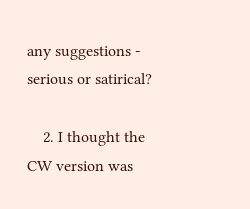any suggestions - serious or satirical?

    2. I thought the CW version was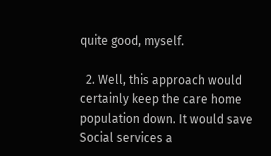quite good, myself.

  2. Well, this approach would certainly keep the care home population down. It would save Social services a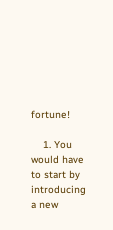fortune!

    1. You would have to start by introducing a new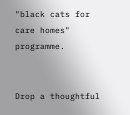"black cats for care homes" programme.


Drop a thoughtful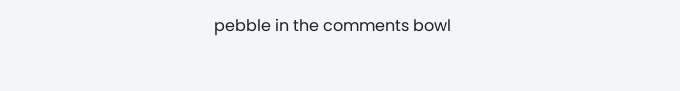pebble in the comments bowl